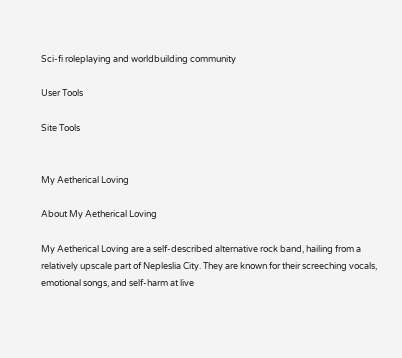Sci-fi roleplaying and worldbuilding community

User Tools

Site Tools


My Aetherical Loving

About My Aetherical Loving

My Aetherical Loving are a self-described alternative rock band, hailing from a relatively upscale part of Nepleslia City. They are known for their screeching vocals, emotional songs, and self-harm at live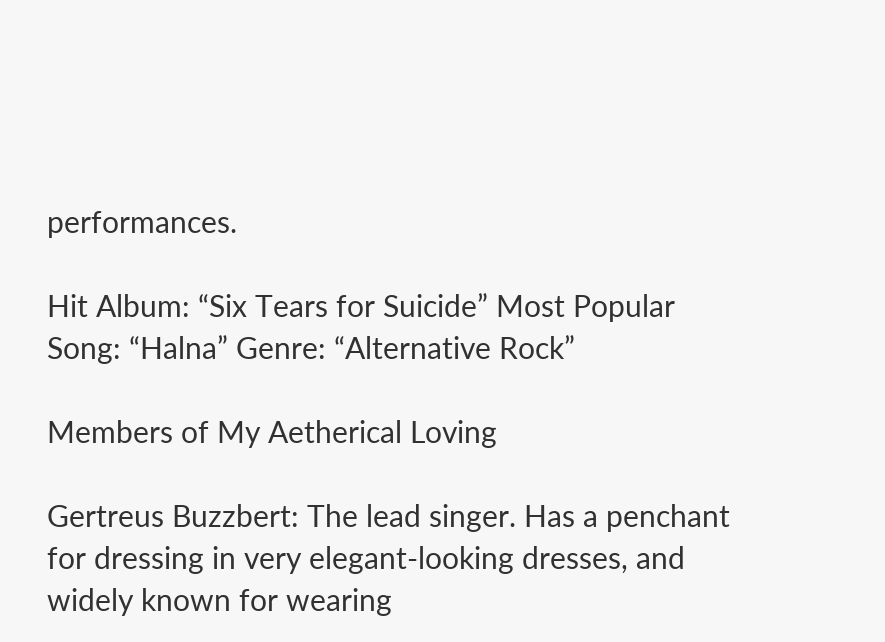performances.

Hit Album: “Six Tears for Suicide” Most Popular Song: “Halna” Genre: “Alternative Rock”

Members of My Aetherical Loving

Gertreus Buzzbert: The lead singer. Has a penchant for dressing in very elegant-looking dresses, and widely known for wearing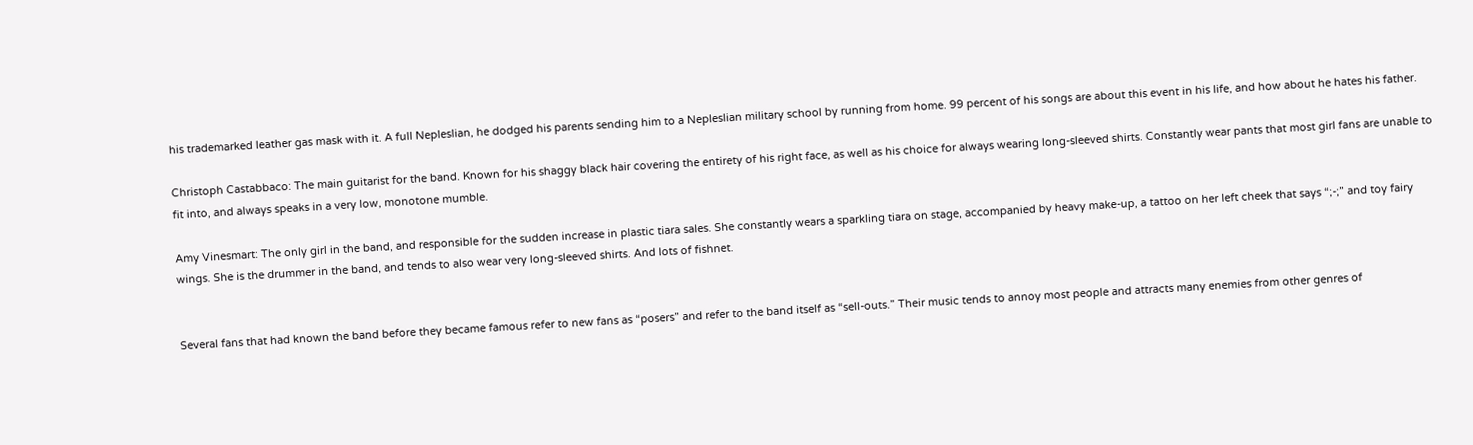his trademarked leather gas mask with it. A full Nepleslian, he dodged his parents sending him to a Nepleslian military school by running from home. 99 percent of his songs are about this event in his life, and how about he hates his father.

Christoph Castabbaco: The main guitarist for the band. Known for his shaggy black hair covering the entirety of his right face, as well as his choice for always wearing long-sleeved shirts. Constantly wear pants that most girl fans are unable to fit into, and always speaks in a very low, monotone mumble.

Amy Vinesmart: The only girl in the band, and responsible for the sudden increase in plastic tiara sales. She constantly wears a sparkling tiara on stage, accompanied by heavy make-up, a tattoo on her left cheek that says “;-;” and toy fairy wings. She is the drummer in the band, and tends to also wear very long-sleeved shirts. And lots of fishnet.


Several fans that had known the band before they became famous refer to new fans as “posers” and refer to the band itself as “sell-outs.” Their music tends to annoy most people and attracts many enemies from other genres of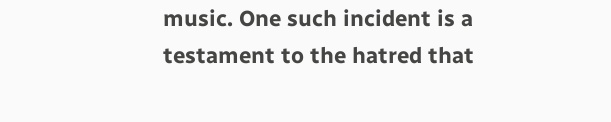music. One such incident is a testament to the hatred that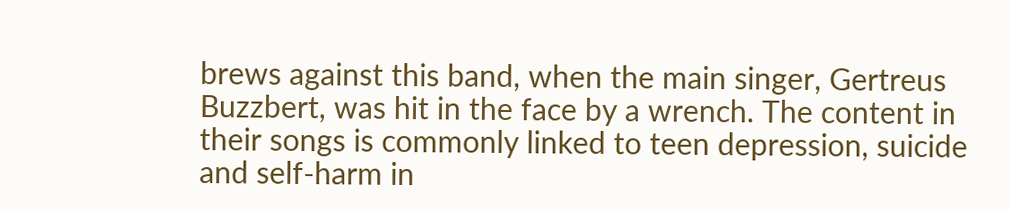brews against this band, when the main singer, Gertreus Buzzbert, was hit in the face by a wrench. The content in their songs is commonly linked to teen depression, suicide and self-harm in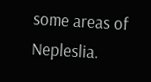some areas of Nepleslia.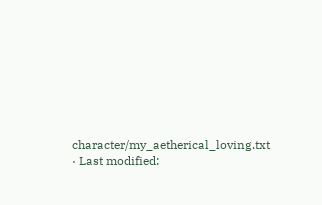character/my_aetherical_loving.txt · Last modified: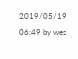2019/05/19 06:49 by wes